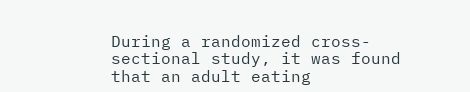During a randomized cross-sectional study, it was found that an adult eating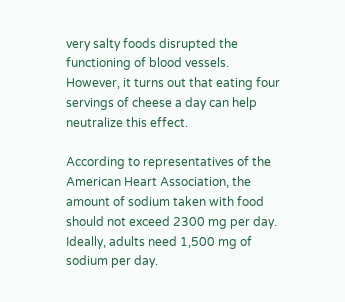very salty foods disrupted the functioning of blood vessels. However, it turns out that eating four servings of cheese a day can help neutralize this effect.

According to representatives of the American Heart Association, the amount of sodium taken with food should not exceed 2300 mg per day. Ideally, adults need 1,500 mg of sodium per day.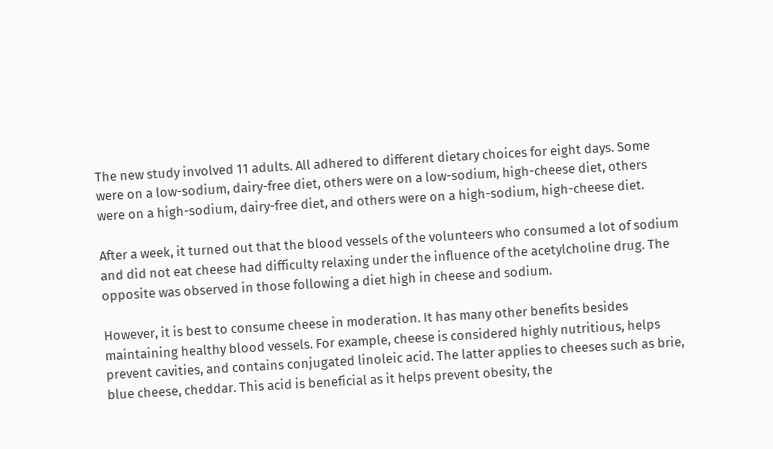The new study involved 11 adults. All adhered to different dietary choices for eight days. Some were on a low-sodium, dairy-free diet, others were on a low-sodium, high-cheese diet, others were on a high-sodium, dairy-free diet, and others were on a high-sodium, high-cheese diet.

After a week, it turned out that the blood vessels of the volunteers who consumed a lot of sodium and did not eat cheese had difficulty relaxing under the influence of the acetylcholine drug. The opposite was observed in those following a diet high in cheese and sodium.

However, it is best to consume cheese in moderation. It has many other benefits besides maintaining healthy blood vessels. For example, cheese is considered highly nutritious, helps prevent cavities, and contains conjugated linoleic acid. The latter applies to cheeses such as brie, blue cheese, cheddar. This acid is beneficial as it helps prevent obesity, the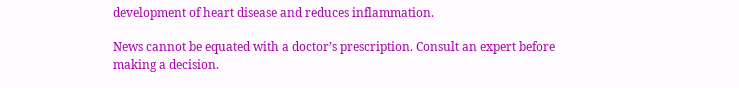development of heart disease and reduces inflammation.

News cannot be equated with a doctor’s prescription. Consult an expert before making a decision.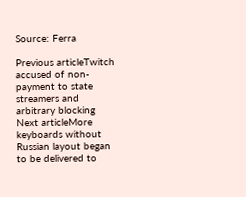Source: Ferra

Previous articleTwitch accused of non-payment to state streamers and arbitrary blocking
Next articleMore keyboards without Russian layout began to be delivered to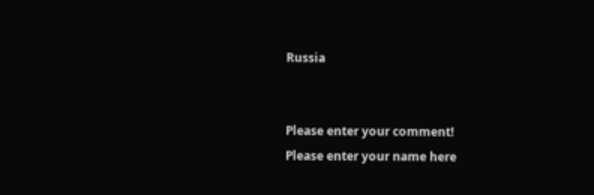Russia


Please enter your comment!
Please enter your name here